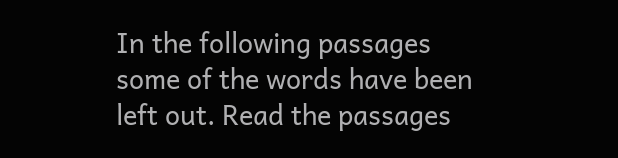In the following passages some of the words have been left out. Read the passages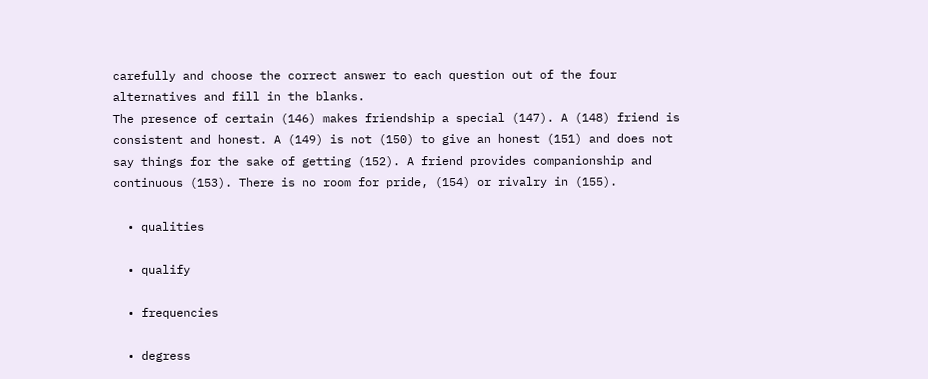carefully and choose the correct answer to each question out of the four alternatives and fill in the blanks.
The presence of certain (146) makes friendship a special (147). A (148) friend is consistent and honest. A (149) is not (150) to give an honest (151) and does not say things for the sake of getting (152). A friend provides companionship and continuous (153). There is no room for pride, (154) or rivalry in (155).

  • qualities

  • qualify

  • frequencies

  • degress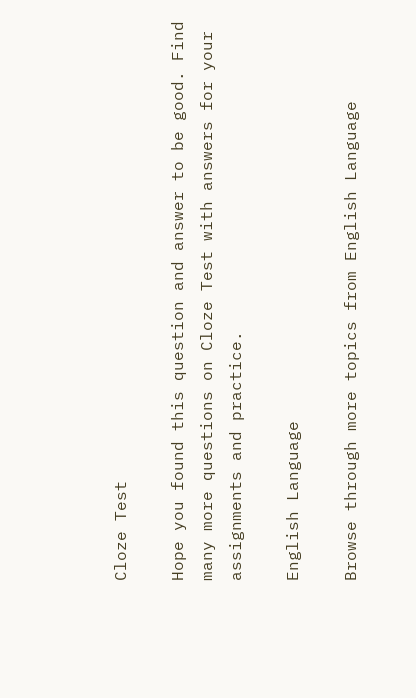Cloze Test

Hope you found this question and answer to be good. Find many more questions on Cloze Test with answers for your assignments and practice.

English Language

Browse through more topics from English Language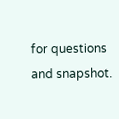for questions and snapshot.